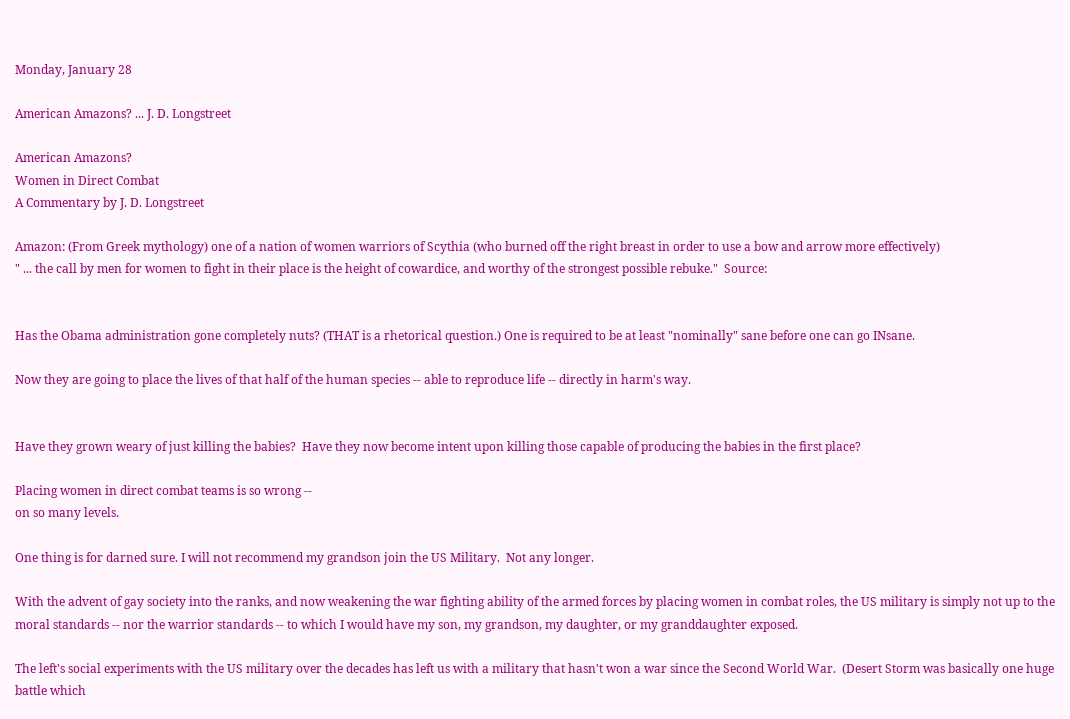Monday, January 28

American Amazons? ... J. D. Longstreet

American Amazons?
Women in Direct Combat
A Commentary by J. D. Longstreet

Amazon: (From Greek mythology) one of a nation of women warriors of Scythia (who burned off the right breast in order to use a bow and arrow more effectively)
" ... the call by men for women to fight in their place is the height of cowardice, and worthy of the strongest possible rebuke."  Source:


Has the Obama administration gone completely nuts? (THAT is a rhetorical question.) One is required to be at least "nominally" sane before one can go INsane.

Now they are going to place the lives of that half of the human species -- able to reproduce life -- directly in harm's way.


Have they grown weary of just killing the babies?  Have they now become intent upon killing those capable of producing the babies in the first place?

Placing women in direct combat teams is so wrong --
on so many levels.

One thing is for darned sure. I will not recommend my grandson join the US Military.  Not any longer.

With the advent of gay society into the ranks, and now weakening the war fighting ability of the armed forces by placing women in combat roles, the US military is simply not up to the moral standards -- nor the warrior standards -- to which I would have my son, my grandson, my daughter, or my granddaughter exposed.

The left's social experiments with the US military over the decades has left us with a military that hasn't won a war since the Second World War.  (Desert Storm was basically one huge battle which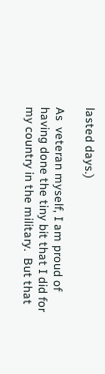lasted days.)

As  veteran myself, I am proud of having done the tiny bit that I did for my country in the military.  But that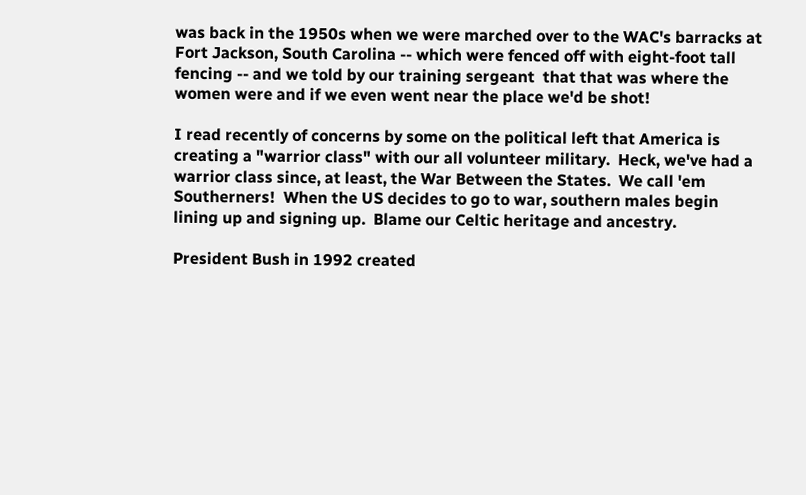was back in the 1950s when we were marched over to the WAC's barracks at Fort Jackson, South Carolina -- which were fenced off with eight-foot tall fencing -- and we told by our training sergeant  that that was where the women were and if we even went near the place we'd be shot!

I read recently of concerns by some on the political left that America is creating a "warrior class" with our all volunteer military.  Heck, we've had a warrior class since, at least, the War Between the States.  We call 'em Southerners!  When the US decides to go to war, southern males begin lining up and signing up.  Blame our Celtic heritage and ancestry.

President Bush in 1992 created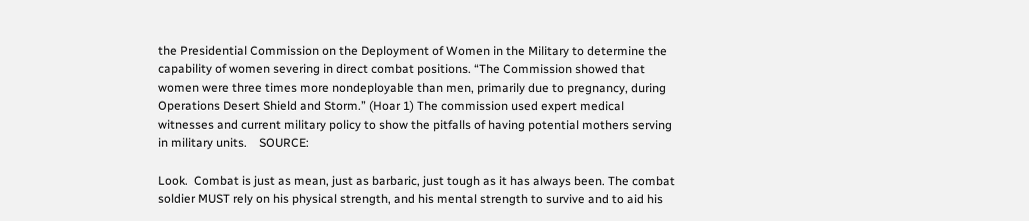the Presidential Commission on the Deployment of Women in the Military to determine the capability of women severing in direct combat positions. “The Commission showed that women were three times more nondeployable than men, primarily due to pregnancy, during Operations Desert Shield and Storm.” (Hoar 1) The commission used expert medical witnesses and current military policy to show the pitfalls of having potential mothers serving in military units.    SOURCE:

Look.  Combat is just as mean, just as barbaric, just tough as it has always been. The combat soldier MUST rely on his physical strength, and his mental strength to survive and to aid his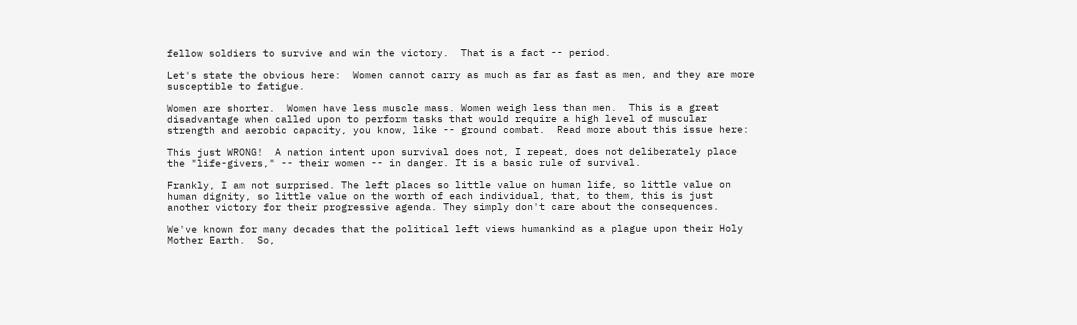fellow soldiers to survive and win the victory.  That is a fact -- period.

Let's state the obvious here:  Women cannot carry as much as far as fast as men, and they are more susceptible to fatigue.

Women are shorter.  Women have less muscle mass. Women weigh less than men.  This is a great disadvantage when called upon to perform tasks that would require a high level of muscular strength and aerobic capacity, you know, like -- ground combat.  Read more about this issue here:

This just WRONG!  A nation intent upon survival does not, I repeat, does not deliberately place the "life-givers," -- their women -- in danger. It is a basic rule of survival.

Frankly, I am not surprised. The left places so little value on human life, so little value on human dignity, so little value on the worth of each individual, that, to them, this is just another victory for their progressive agenda. They simply don't care about the consequences.

We've known for many decades that the political left views humankind as a plague upon their Holy Mother Earth.  So,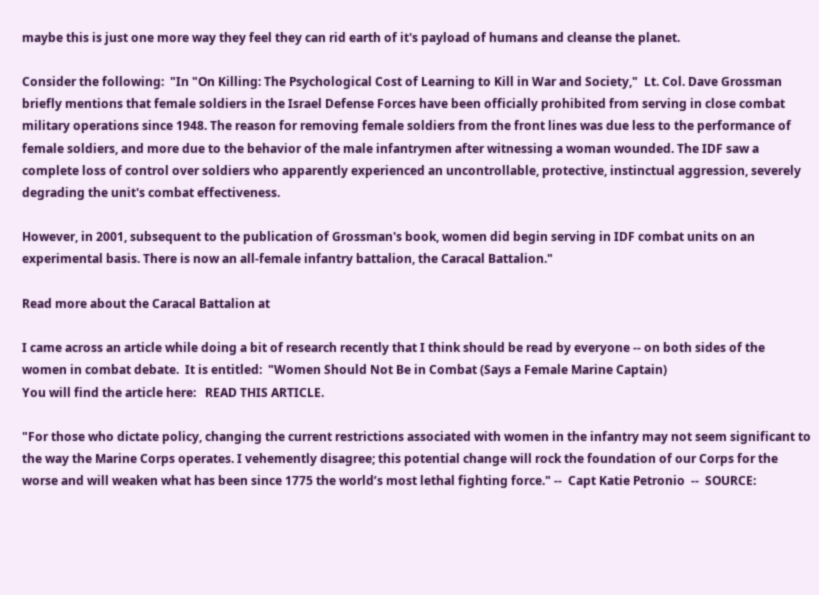maybe this is just one more way they feel they can rid earth of it's payload of humans and cleanse the planet.

Consider the following:  "In "On Killing: The Psychological Cost of Learning to Kill in War and Society,"  Lt. Col. Dave Grossman briefly mentions that female soldiers in the Israel Defense Forces have been officially prohibited from serving in close combat military operations since 1948. The reason for removing female soldiers from the front lines was due less to the performance of female soldiers, and more due to the behavior of the male infantrymen after witnessing a woman wounded. The IDF saw a complete loss of control over soldiers who apparently experienced an uncontrollable, protective, instinctual aggression, severely degrading the unit's combat effectiveness.

However, in 2001, subsequent to the publication of Grossman's book, women did begin serving in IDF combat units on an experimental basis. There is now an all-female infantry battalion, the Caracal Battalion."

Read more about the Caracal Battalion at

I came across an article while doing a bit of research recently that I think should be read by everyone -- on both sides of the women in combat debate.  It is entitled:  "Women Should Not Be in Combat (Says a Female Marine Captain)
You will find the article here:   READ THIS ARTICLE.

"For those who dictate policy, changing the current restrictions associated with women in the infantry may not seem significant to the way the Marine Corps operates. I vehemently disagree; this potential change will rock the foundation of our Corps for the worse and will weaken what has been since 1775 the world’s most lethal fighting force." --  Capt Katie Petronio  --  SOURCE: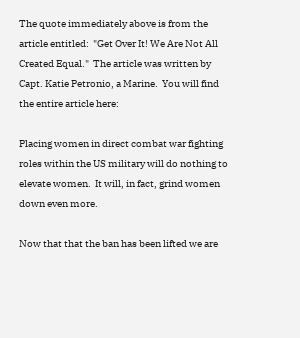The quote immediately above is from the article entitled:  "Get Over It! We Are Not All Created Equal."  The article was written by Capt. Katie Petronio, a Marine.  You will find the entire article here:

Placing women in direct combat war fighting roles within the US military will do nothing to elevate women.  It will, in fact, grind women down even more.

Now that that the ban has been lifted we are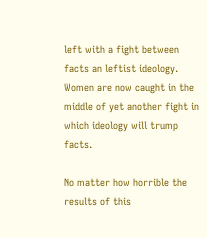left with a fight between facts an leftist ideology.  Women are now caught in the middle of yet another fight in which ideology will trump facts.

No matter how horrible the results of this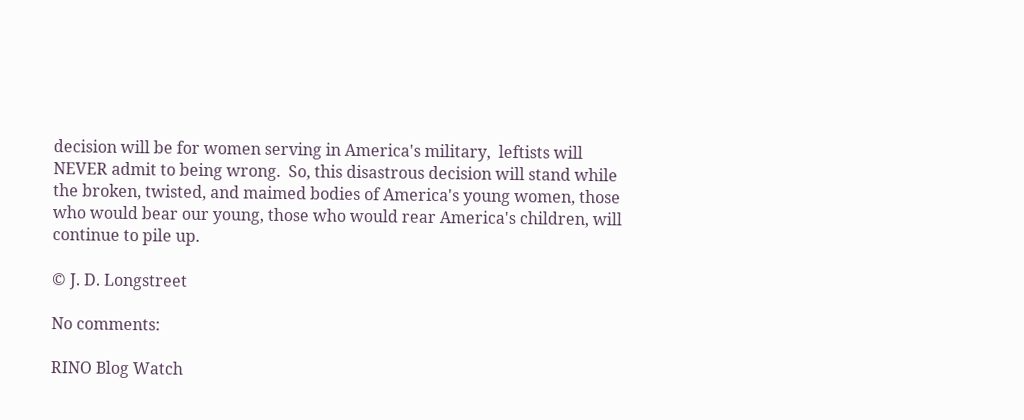decision will be for women serving in America's military,  leftists will NEVER admit to being wrong.  So, this disastrous decision will stand while the broken, twisted, and maimed bodies of America's young women, those who would bear our young, those who would rear America's children, will continue to pile up.

© J. D. Longstreet

No comments:

RINO Blog Watch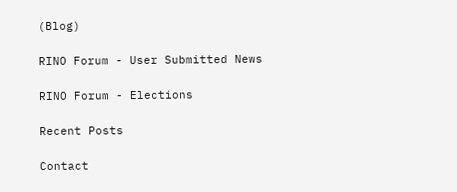(Blog)

RINO Forum - User Submitted News

RINO Forum - Elections

Recent Posts

Contact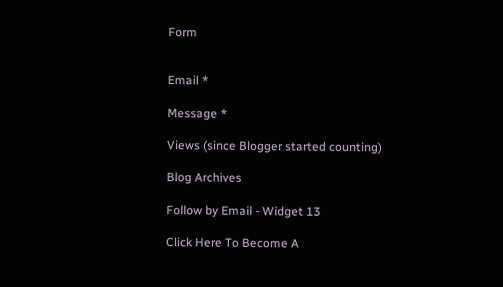Form


Email *

Message *

Views (since Blogger started counting)

Blog Archives

Follow by Email - Widget 13

Click Here To Become A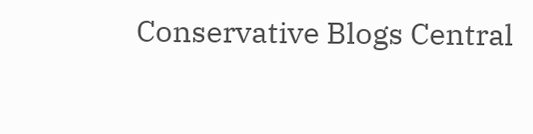Conservative Blogs Central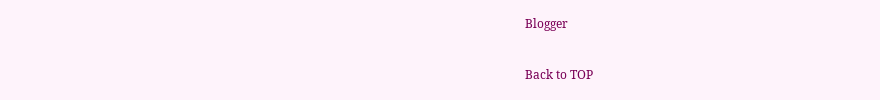Blogger

Back to TOP